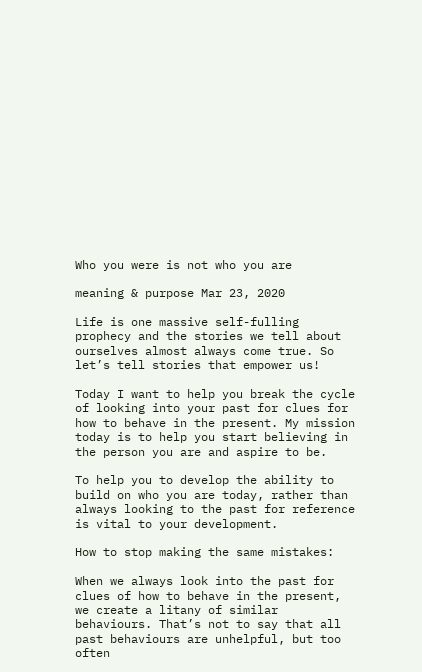Who you were is not who you are

meaning & purpose Mar 23, 2020

Life is one massive self-fulling prophecy and the stories we tell about ourselves almost always come true. So let’s tell stories that empower us!

Today I want to help you break the cycle of looking into your past for clues for how to behave in the present. My mission today is to help you start believing in the person you are and aspire to be.

To help you to develop the ability to build on who you are today, rather than always looking to the past for reference is vital to your development.

How to stop making the same mistakes:

When we always look into the past for clues of how to behave in the present, we create a litany of similar behaviours. That’s not to say that all past behaviours are unhelpful, but too often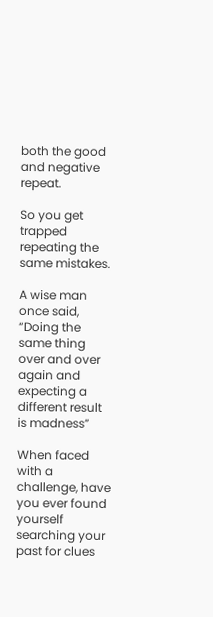both the good and negative repeat.

So you get trapped repeating the same mistakes.

A wise man once said, “Doing the same thing over and over again and expecting a different result is madness”

When faced with a challenge, have you ever found yourself searching your past for clues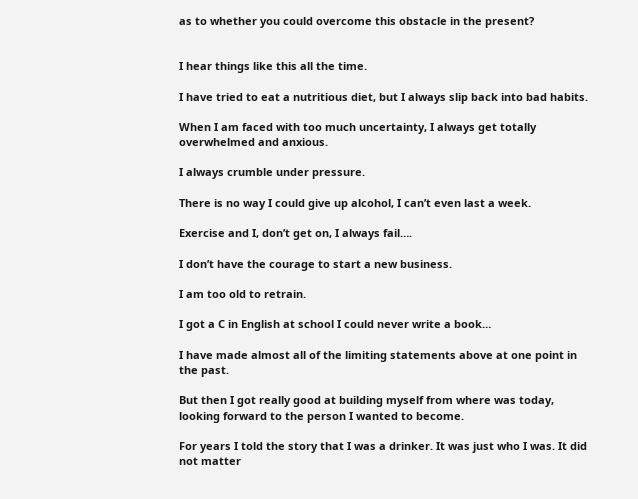as to whether you could overcome this obstacle in the present?


I hear things like this all the time.

I have tried to eat a nutritious diet, but I always slip back into bad habits.

When I am faced with too much uncertainty, I always get totally overwhelmed and anxious.

I always crumble under pressure.

There is no way I could give up alcohol, I can’t even last a week.

Exercise and I, don’t get on, I always fail….

I don’t have the courage to start a new business.

I am too old to retrain.

I got a C in English at school I could never write a book…

I have made almost all of the limiting statements above at one point in the past.

But then I got really good at building myself from where was today, looking forward to the person I wanted to become.

For years I told the story that I was a drinker. It was just who I was. It did not matter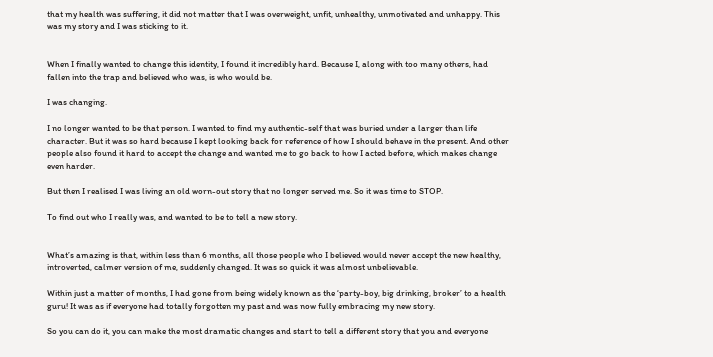that my health was suffering, it did not matter that I was overweight, unfit, unhealthy, unmotivated and unhappy. This was my story and I was sticking to it.


When I finally wanted to change this identity, I found it incredibly hard. Because I, along with too many others, had fallen into the trap and believed who was, is who would be.

I was changing.

I no longer wanted to be that person. I wanted to find my authentic-self that was buried under a larger than life character. But it was so hard because I kept looking back for reference of how I should behave in the present. And other people also found it hard to accept the change and wanted me to go back to how I acted before, which makes change even harder.

But then I realised I was living an old worn-out story that no longer served me. So it was time to STOP.

To find out who I really was, and wanted to be to tell a new story.


What’s amazing is that, within less than 6 months, all those people who I believed would never accept the new healthy, introverted, calmer version of me, suddenly changed. It was so quick it was almost unbelievable.

Within just a matter of months, I had gone from being widely known as the ‘party-boy, big drinking, broker’ to a health guru! It was as if everyone had totally forgotten my past and was now fully embracing my new story.

So you can do it, you can make the most dramatic changes and start to tell a different story that you and everyone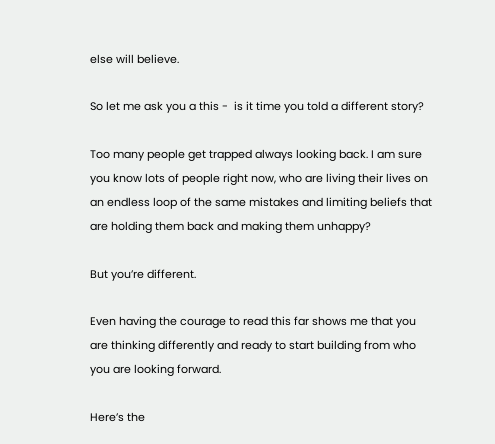else will believe.

So let me ask you a this -  is it time you told a different story?

Too many people get trapped always looking back. I am sure you know lots of people right now, who are living their lives on an endless loop of the same mistakes and limiting beliefs that are holding them back and making them unhappy?

But you’re different.

Even having the courage to read this far shows me that you are thinking differently and ready to start building from who you are looking forward.

Here’s the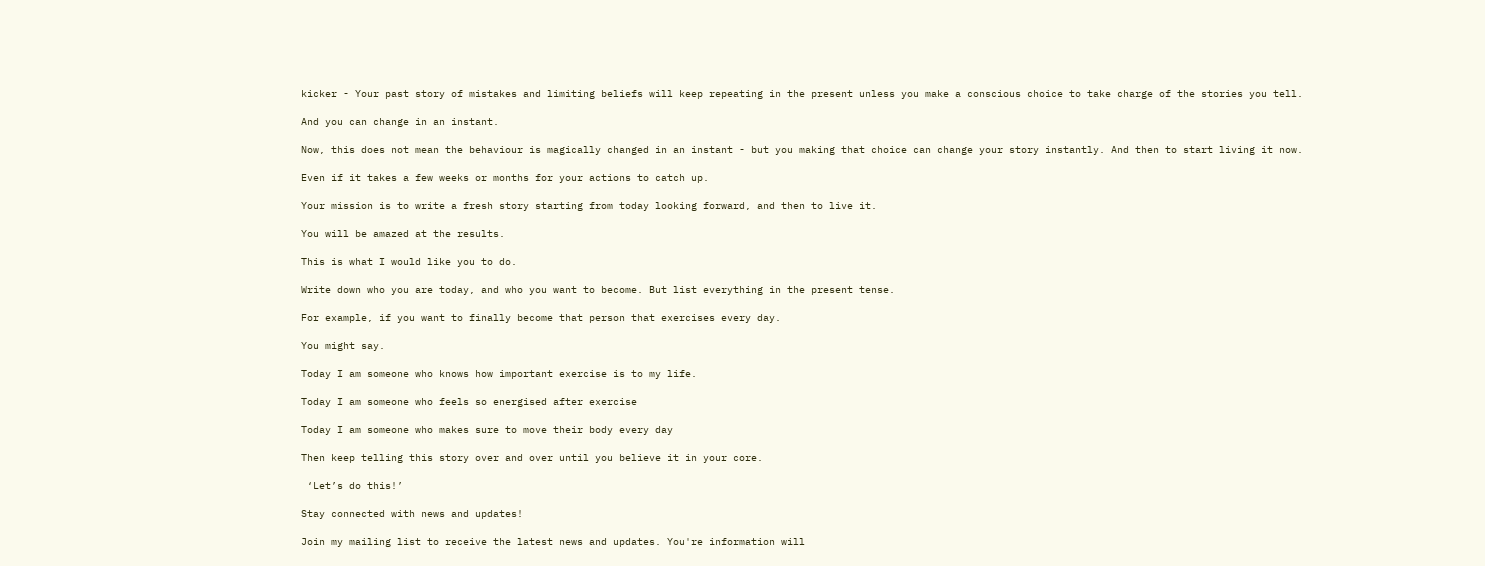kicker - Your past story of mistakes and limiting beliefs will keep repeating in the present unless you make a conscious choice to take charge of the stories you tell.

And you can change in an instant.

Now, this does not mean the behaviour is magically changed in an instant - but you making that choice can change your story instantly. And then to start living it now.

Even if it takes a few weeks or months for your actions to catch up.

Your mission is to write a fresh story starting from today looking forward, and then to live it.

You will be amazed at the results.

This is what I would like you to do.

Write down who you are today, and who you want to become. But list everything in the present tense.

For example, if you want to finally become that person that exercises every day.

You might say.

Today I am someone who knows how important exercise is to my life.

Today I am someone who feels so energised after exercise

Today I am someone who makes sure to move their body every day

Then keep telling this story over and over until you believe it in your core.

 ‘Let’s do this!’

Stay connected with news and updates!

Join my mailing list to receive the latest news and updates. You're information will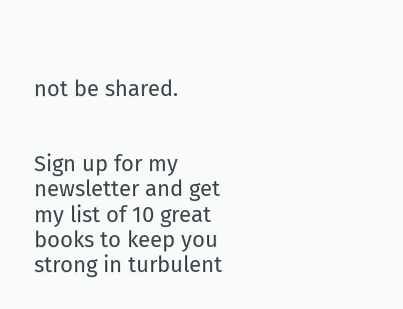not be shared.


Sign up for my newsletter and get my list of 10 great books to keep you strong in turbulent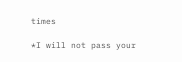times

*I will not pass your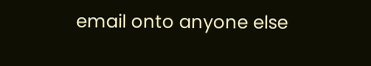email onto anyone else